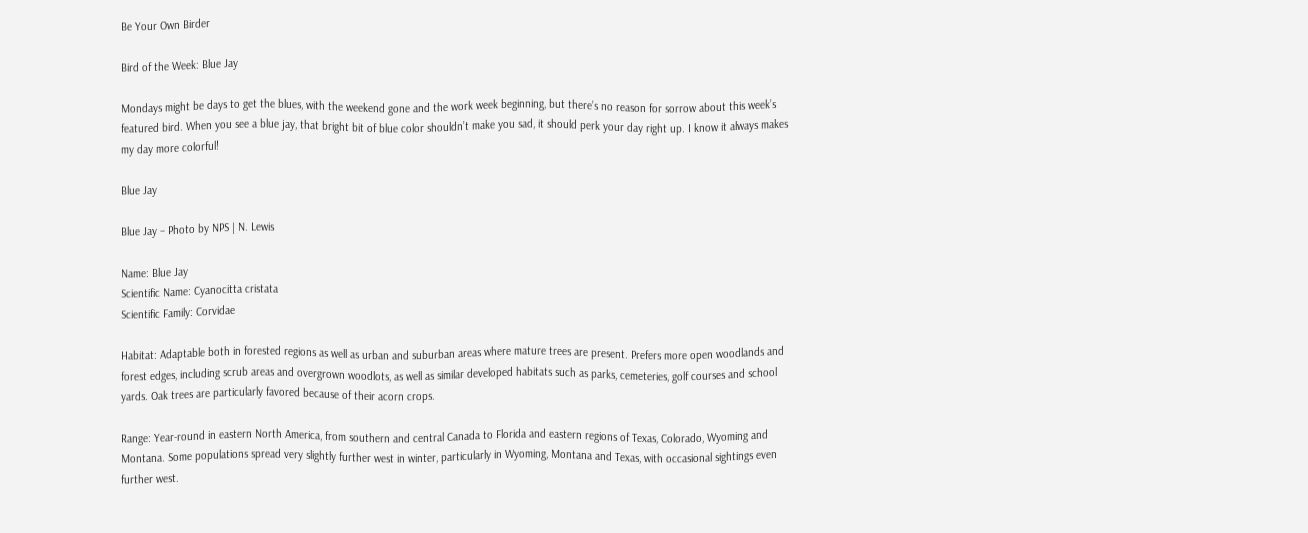Be Your Own Birder

Bird of the Week: Blue Jay

Mondays might be days to get the blues, with the weekend gone and the work week beginning, but there’s no reason for sorrow about this week’s featured bird. When you see a blue jay, that bright bit of blue color shouldn’t make you sad, it should perk your day right up. I know it always makes my day more colorful!

Blue Jay

Blue Jay – Photo by NPS | N. Lewis

Name: Blue Jay
Scientific Name: Cyanocitta cristata
Scientific Family: Corvidae

Habitat: Adaptable both in forested regions as well as urban and suburban areas where mature trees are present. Prefers more open woodlands and forest edges, including scrub areas and overgrown woodlots, as well as similar developed habitats such as parks, cemeteries, golf courses and school yards. Oak trees are particularly favored because of their acorn crops.

Range: Year-round in eastern North America, from southern and central Canada to Florida and eastern regions of Texas, Colorado, Wyoming and Montana. Some populations spread very slightly further west in winter, particularly in Wyoming, Montana and Texas, with occasional sightings even further west.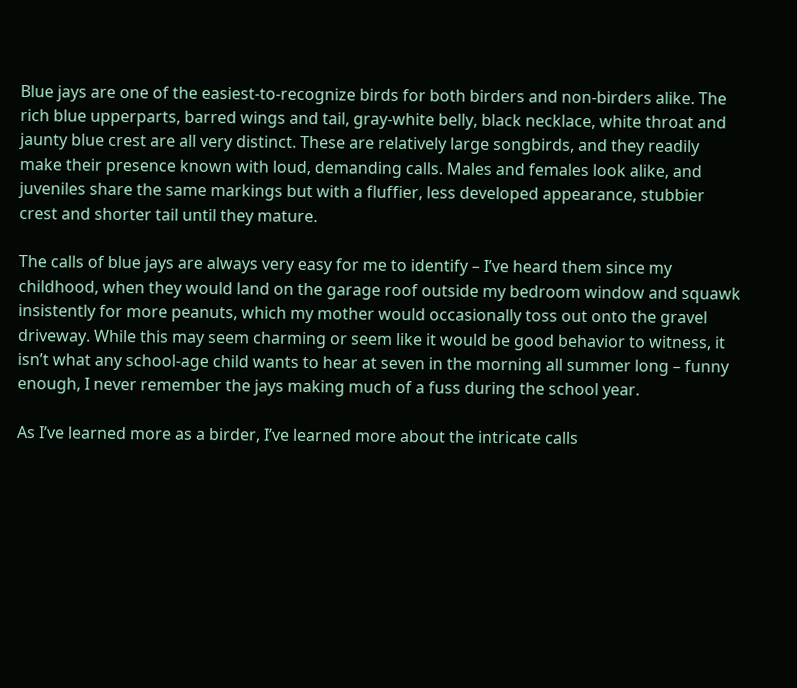Blue jays are one of the easiest-to-recognize birds for both birders and non-birders alike. The rich blue upperparts, barred wings and tail, gray-white belly, black necklace, white throat and jaunty blue crest are all very distinct. These are relatively large songbirds, and they readily make their presence known with loud, demanding calls. Males and females look alike, and juveniles share the same markings but with a fluffier, less developed appearance, stubbier crest and shorter tail until they mature.

The calls of blue jays are always very easy for me to identify – I’ve heard them since my childhood, when they would land on the garage roof outside my bedroom window and squawk insistently for more peanuts, which my mother would occasionally toss out onto the gravel driveway. While this may seem charming or seem like it would be good behavior to witness, it isn’t what any school-age child wants to hear at seven in the morning all summer long – funny enough, I never remember the jays making much of a fuss during the school year.

As I’ve learned more as a birder, I’ve learned more about the intricate calls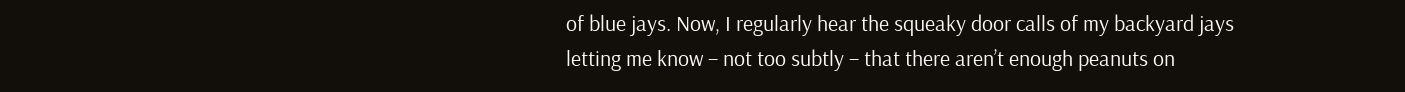of blue jays. Now, I regularly hear the squeaky door calls of my backyard jays letting me know – not too subtly – that there aren’t enough peanuts on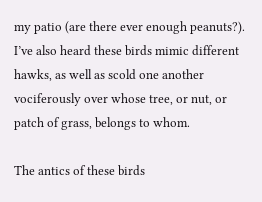my patio (are there ever enough peanuts?). I’ve also heard these birds mimic different hawks, as well as scold one another vociferously over whose tree, or nut, or patch of grass, belongs to whom.

The antics of these birds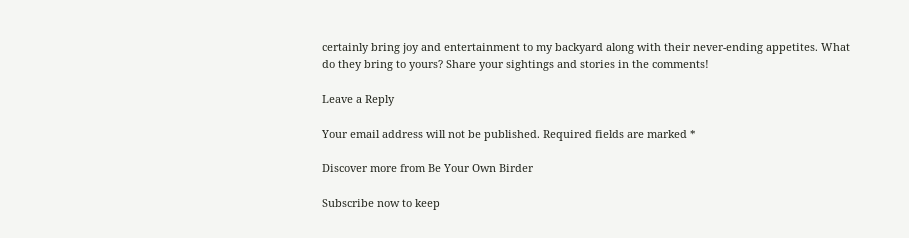certainly bring joy and entertainment to my backyard along with their never-ending appetites. What do they bring to yours? Share your sightings and stories in the comments!

Leave a Reply

Your email address will not be published. Required fields are marked *

Discover more from Be Your Own Birder

Subscribe now to keep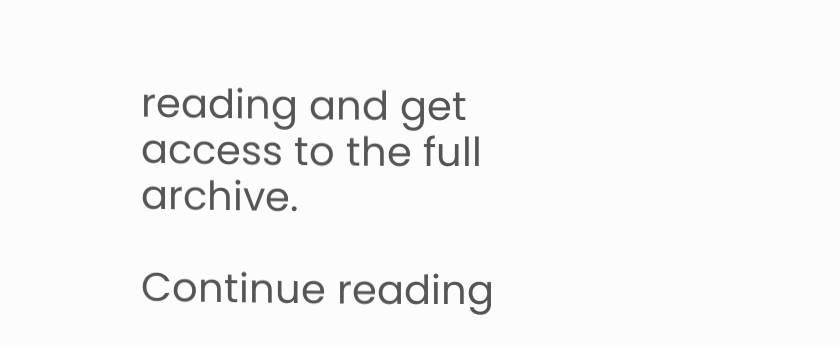reading and get access to the full archive.

Continue reading